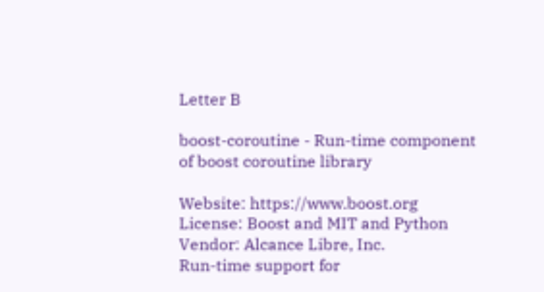Letter B

boost-coroutine - Run-time component of boost coroutine library

Website: https://www.boost.org
License: Boost and MIT and Python
Vendor: Alcance Libre, Inc.
Run-time support for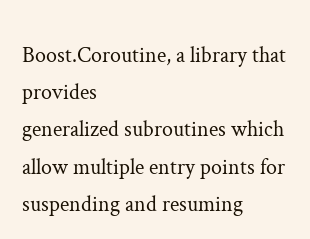Boost.Coroutine, a library that provides
generalized subroutines which allow multiple entry points for
suspending and resuming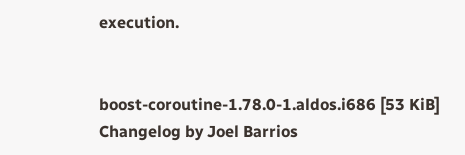execution.


boost-coroutine-1.78.0-1.aldos.i686 [53 KiB] Changelog by Joel Barrios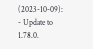(2023-10-09):
- Update to 1.78.0.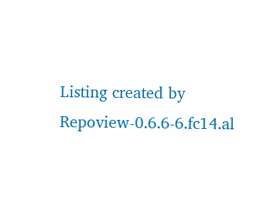Listing created by Repoview-0.6.6-6.fc14.al